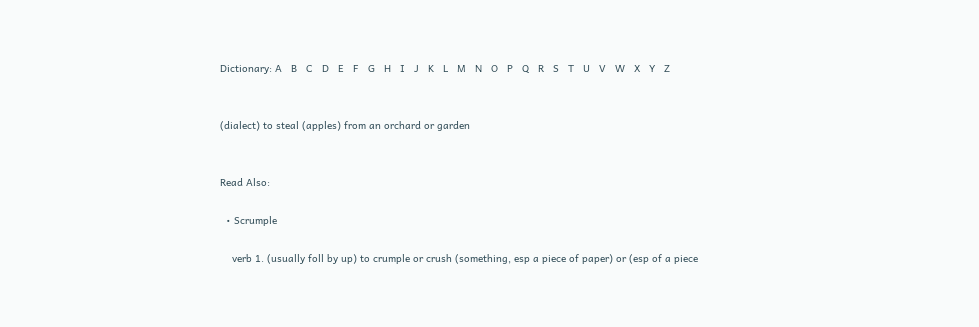Dictionary: A   B   C   D   E   F   G   H   I   J   K   L   M   N   O   P   Q   R   S   T   U   V   W   X   Y   Z


(dialect) to steal (apples) from an orchard or garden


Read Also:

  • Scrumple

    verb 1. (usually foll by up) to crumple or crush (something, esp a piece of paper) or (esp of a piece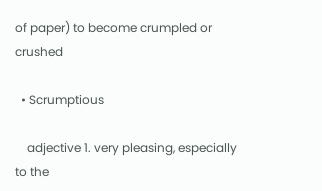of paper) to become crumpled or crushed

  • Scrumptious

    adjective 1. very pleasing, especially to the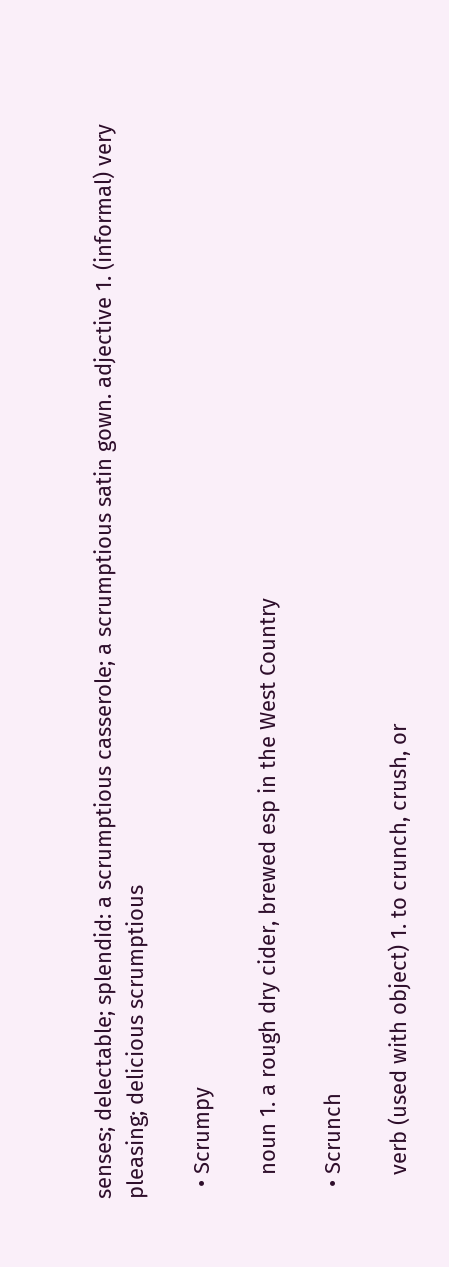senses; delectable; splendid: a scrumptious casserole; a scrumptious satin gown. adjective 1. (informal) very pleasing; delicious scrumptious

  • Scrumpy

    noun 1. a rough dry cider, brewed esp in the West Country

  • Scrunch

    verb (used with object) 1. to crunch, crush, or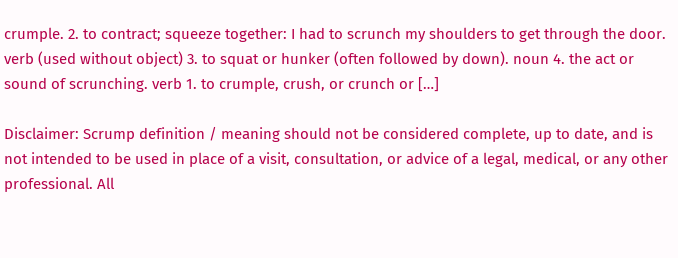crumple. 2. to contract; squeeze together: I had to scrunch my shoulders to get through the door. verb (used without object) 3. to squat or hunker (often followed by down). noun 4. the act or sound of scrunching. verb 1. to crumple, crush, or crunch or […]

Disclaimer: Scrump definition / meaning should not be considered complete, up to date, and is not intended to be used in place of a visit, consultation, or advice of a legal, medical, or any other professional. All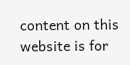content on this website is for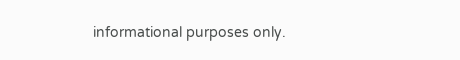informational purposes only.